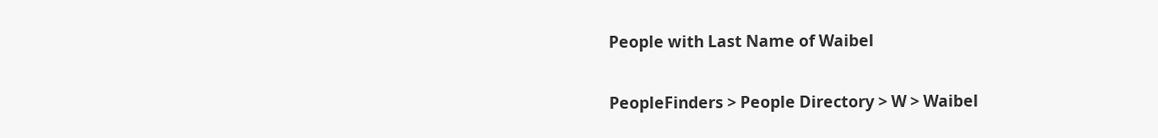People with Last Name of Waibel

PeopleFinders > People Directory > W > Waibel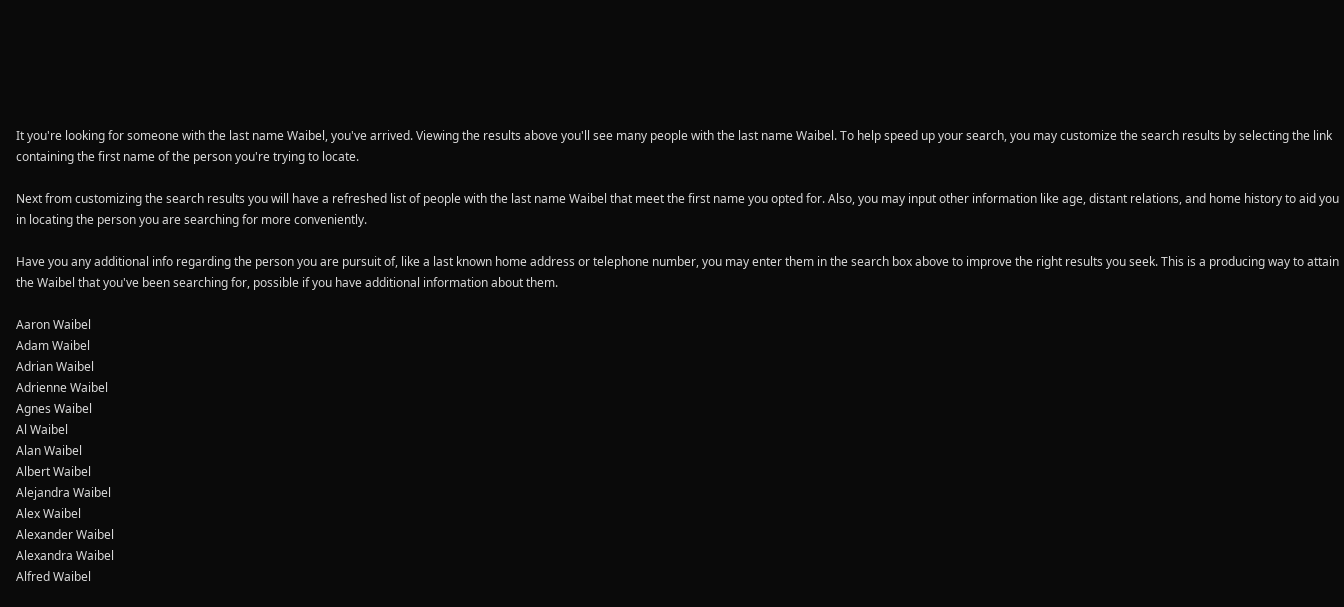It you're looking for someone with the last name Waibel, you've arrived. Viewing the results above you'll see many people with the last name Waibel. To help speed up your search, you may customize the search results by selecting the link containing the first name of the person you're trying to locate.

Next from customizing the search results you will have a refreshed list of people with the last name Waibel that meet the first name you opted for. Also, you may input other information like age, distant relations, and home history to aid you in locating the person you are searching for more conveniently.

Have you any additional info regarding the person you are pursuit of, like a last known home address or telephone number, you may enter them in the search box above to improve the right results you seek. This is a producing way to attain the Waibel that you've been searching for, possible if you have additional information about them.

Aaron Waibel
Adam Waibel
Adrian Waibel
Adrienne Waibel
Agnes Waibel
Al Waibel
Alan Waibel
Albert Waibel
Alejandra Waibel
Alex Waibel
Alexander Waibel
Alexandra Waibel
Alfred Waibel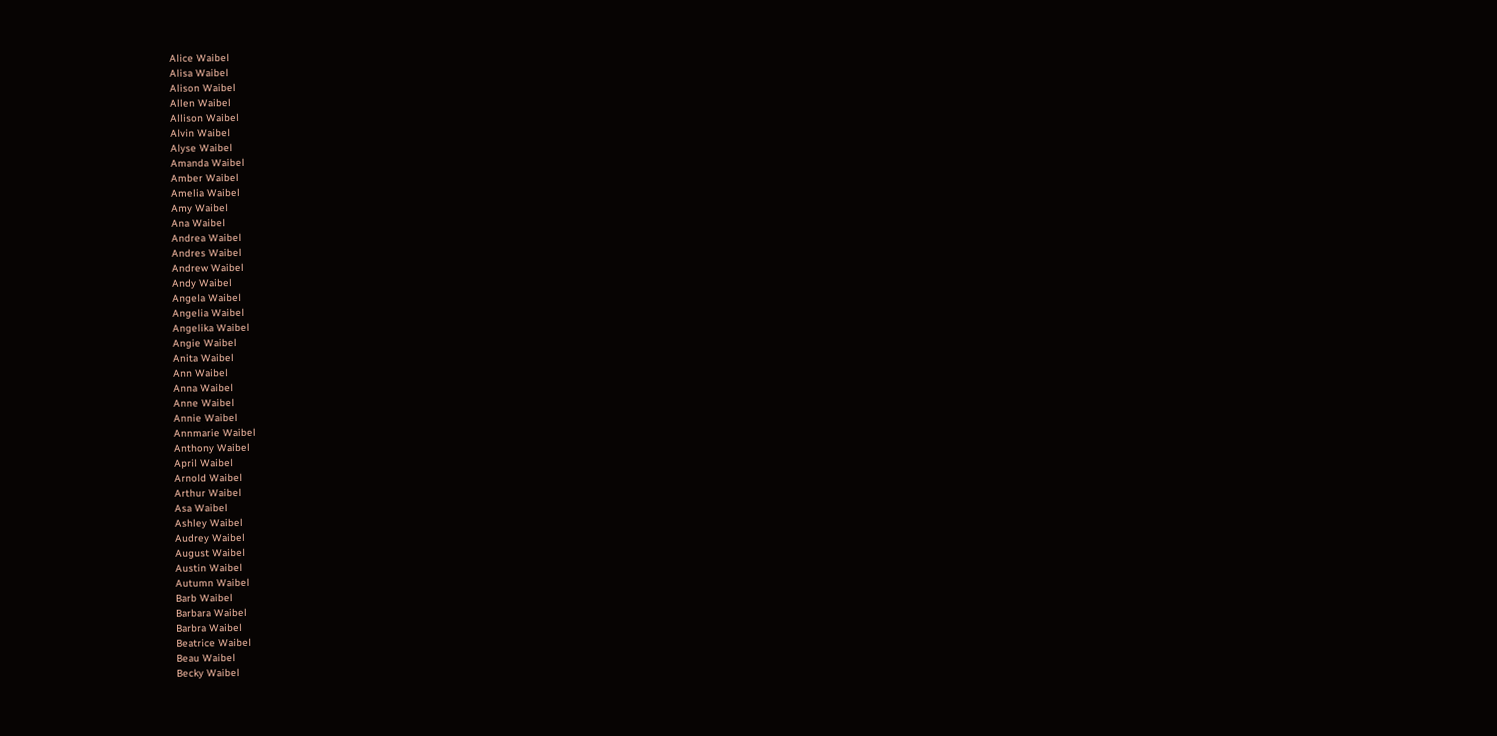Alice Waibel
Alisa Waibel
Alison Waibel
Allen Waibel
Allison Waibel
Alvin Waibel
Alyse Waibel
Amanda Waibel
Amber Waibel
Amelia Waibel
Amy Waibel
Ana Waibel
Andrea Waibel
Andres Waibel
Andrew Waibel
Andy Waibel
Angela Waibel
Angelia Waibel
Angelika Waibel
Angie Waibel
Anita Waibel
Ann Waibel
Anna Waibel
Anne Waibel
Annie Waibel
Annmarie Waibel
Anthony Waibel
April Waibel
Arnold Waibel
Arthur Waibel
Asa Waibel
Ashley Waibel
Audrey Waibel
August Waibel
Austin Waibel
Autumn Waibel
Barb Waibel
Barbara Waibel
Barbra Waibel
Beatrice Waibel
Beau Waibel
Becky Waibel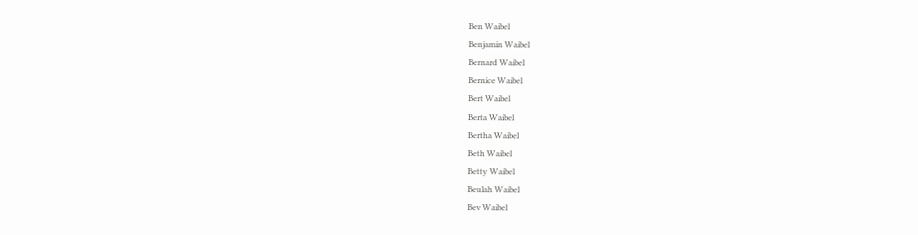Ben Waibel
Benjamin Waibel
Bernard Waibel
Bernice Waibel
Bert Waibel
Berta Waibel
Bertha Waibel
Beth Waibel
Betty Waibel
Beulah Waibel
Bev Waibel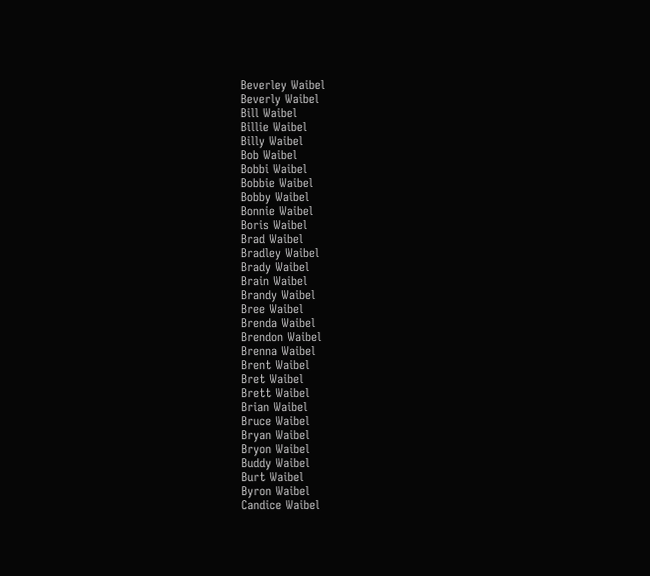Beverley Waibel
Beverly Waibel
Bill Waibel
Billie Waibel
Billy Waibel
Bob Waibel
Bobbi Waibel
Bobbie Waibel
Bobby Waibel
Bonnie Waibel
Boris Waibel
Brad Waibel
Bradley Waibel
Brady Waibel
Brain Waibel
Brandy Waibel
Bree Waibel
Brenda Waibel
Brendon Waibel
Brenna Waibel
Brent Waibel
Bret Waibel
Brett Waibel
Brian Waibel
Bruce Waibel
Bryan Waibel
Bryon Waibel
Buddy Waibel
Burt Waibel
Byron Waibel
Candice Waibel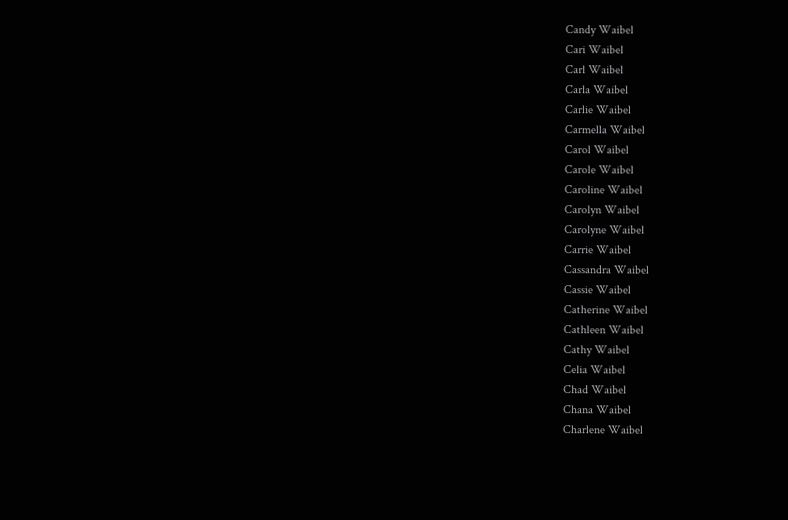Candy Waibel
Cari Waibel
Carl Waibel
Carla Waibel
Carlie Waibel
Carmella Waibel
Carol Waibel
Carole Waibel
Caroline Waibel
Carolyn Waibel
Carolyne Waibel
Carrie Waibel
Cassandra Waibel
Cassie Waibel
Catherine Waibel
Cathleen Waibel
Cathy Waibel
Celia Waibel
Chad Waibel
Chana Waibel
Charlene Waibel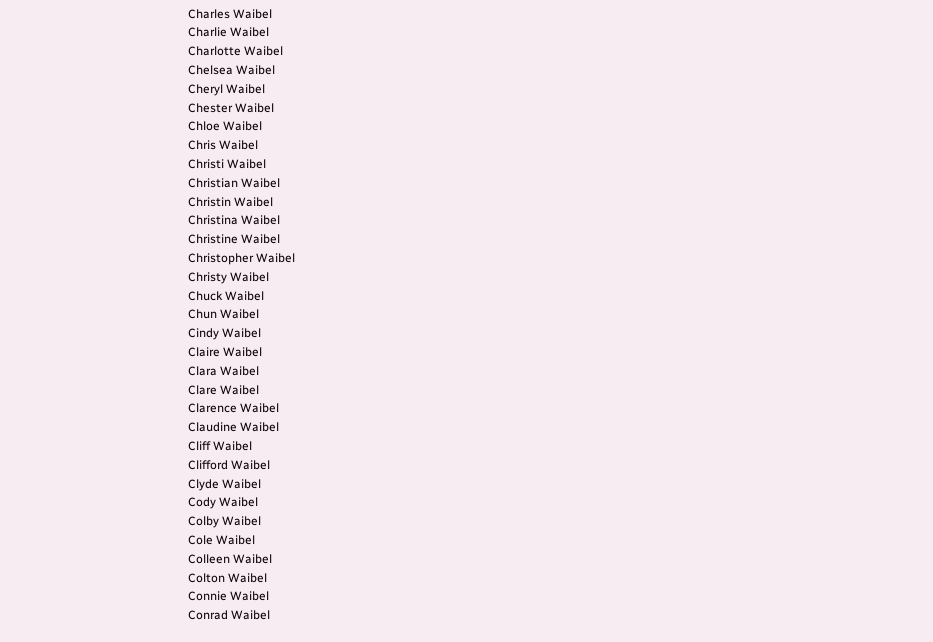Charles Waibel
Charlie Waibel
Charlotte Waibel
Chelsea Waibel
Cheryl Waibel
Chester Waibel
Chloe Waibel
Chris Waibel
Christi Waibel
Christian Waibel
Christin Waibel
Christina Waibel
Christine Waibel
Christopher Waibel
Christy Waibel
Chuck Waibel
Chun Waibel
Cindy Waibel
Claire Waibel
Clara Waibel
Clare Waibel
Clarence Waibel
Claudine Waibel
Cliff Waibel
Clifford Waibel
Clyde Waibel
Cody Waibel
Colby Waibel
Cole Waibel
Colleen Waibel
Colton Waibel
Connie Waibel
Conrad Waibel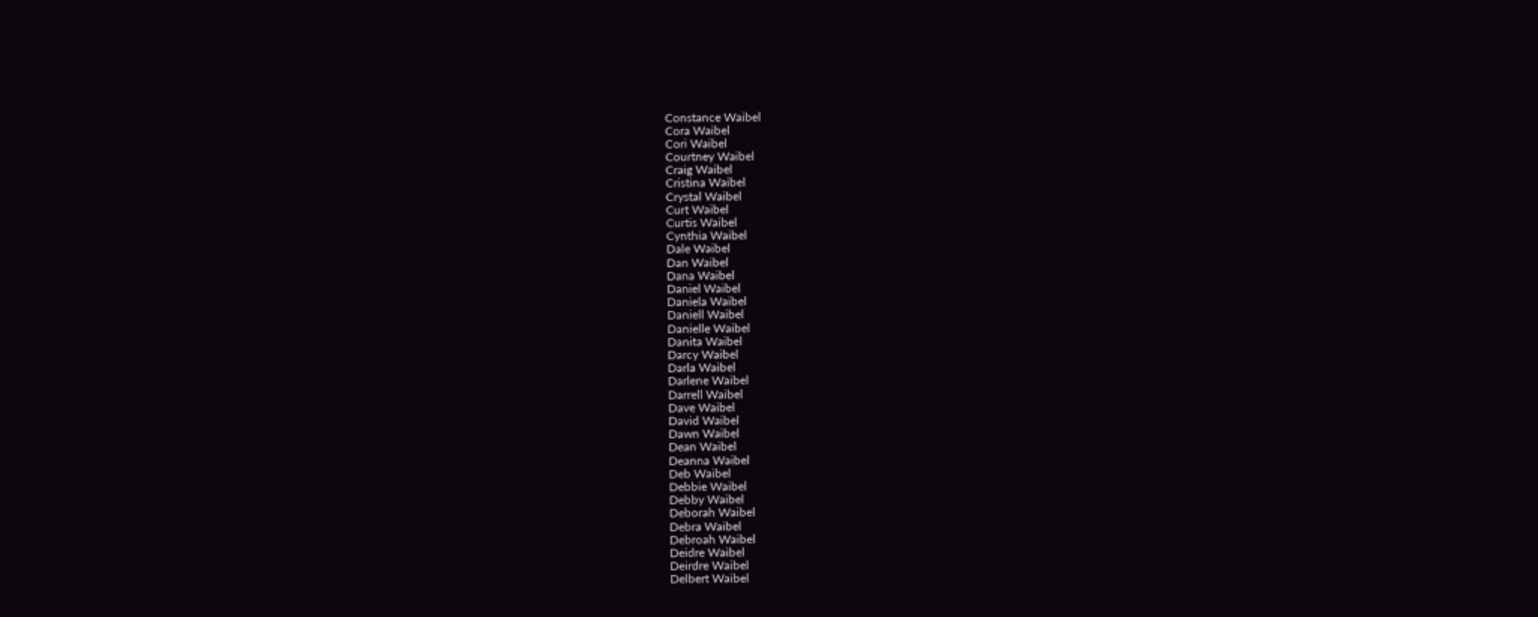Constance Waibel
Cora Waibel
Cori Waibel
Courtney Waibel
Craig Waibel
Cristina Waibel
Crystal Waibel
Curt Waibel
Curtis Waibel
Cynthia Waibel
Dale Waibel
Dan Waibel
Dana Waibel
Daniel Waibel
Daniela Waibel
Daniell Waibel
Danielle Waibel
Danita Waibel
Darcy Waibel
Darla Waibel
Darlene Waibel
Darrell Waibel
Dave Waibel
David Waibel
Dawn Waibel
Dean Waibel
Deanna Waibel
Deb Waibel
Debbie Waibel
Debby Waibel
Deborah Waibel
Debra Waibel
Debroah Waibel
Deidre Waibel
Deirdre Waibel
Delbert Waibel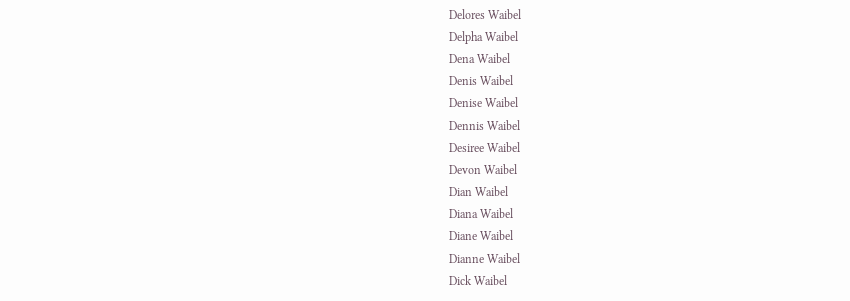Delores Waibel
Delpha Waibel
Dena Waibel
Denis Waibel
Denise Waibel
Dennis Waibel
Desiree Waibel
Devon Waibel
Dian Waibel
Diana Waibel
Diane Waibel
Dianne Waibel
Dick Waibel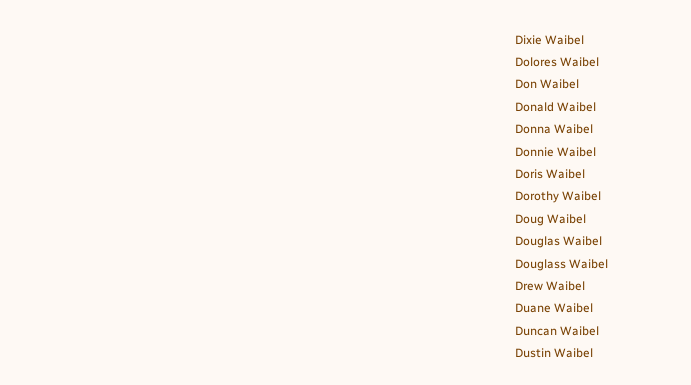Dixie Waibel
Dolores Waibel
Don Waibel
Donald Waibel
Donna Waibel
Donnie Waibel
Doris Waibel
Dorothy Waibel
Doug Waibel
Douglas Waibel
Douglass Waibel
Drew Waibel
Duane Waibel
Duncan Waibel
Dustin Waibel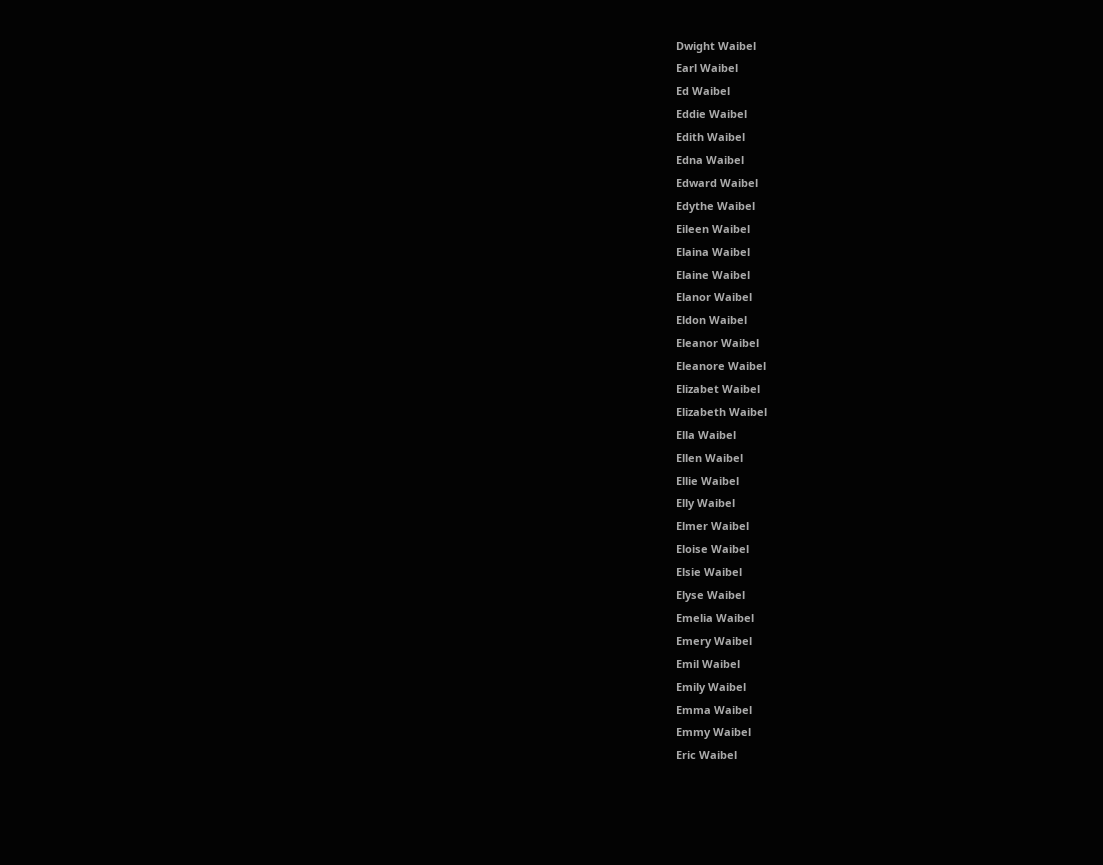Dwight Waibel
Earl Waibel
Ed Waibel
Eddie Waibel
Edith Waibel
Edna Waibel
Edward Waibel
Edythe Waibel
Eileen Waibel
Elaina Waibel
Elaine Waibel
Elanor Waibel
Eldon Waibel
Eleanor Waibel
Eleanore Waibel
Elizabet Waibel
Elizabeth Waibel
Ella Waibel
Ellen Waibel
Ellie Waibel
Elly Waibel
Elmer Waibel
Eloise Waibel
Elsie Waibel
Elyse Waibel
Emelia Waibel
Emery Waibel
Emil Waibel
Emily Waibel
Emma Waibel
Emmy Waibel
Eric Waibel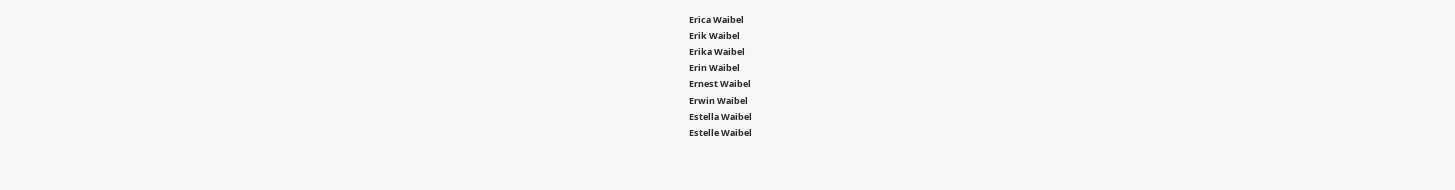Erica Waibel
Erik Waibel
Erika Waibel
Erin Waibel
Ernest Waibel
Erwin Waibel
Estella Waibel
Estelle Waibel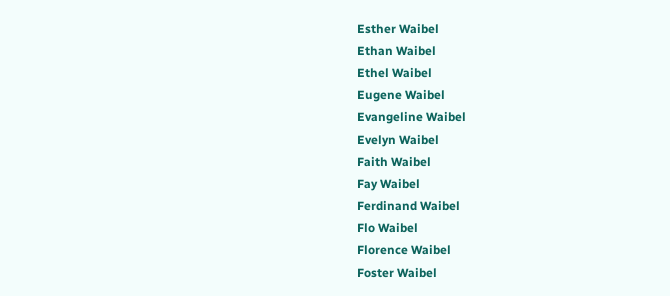Esther Waibel
Ethan Waibel
Ethel Waibel
Eugene Waibel
Evangeline Waibel
Evelyn Waibel
Faith Waibel
Fay Waibel
Ferdinand Waibel
Flo Waibel
Florence Waibel
Foster Waibel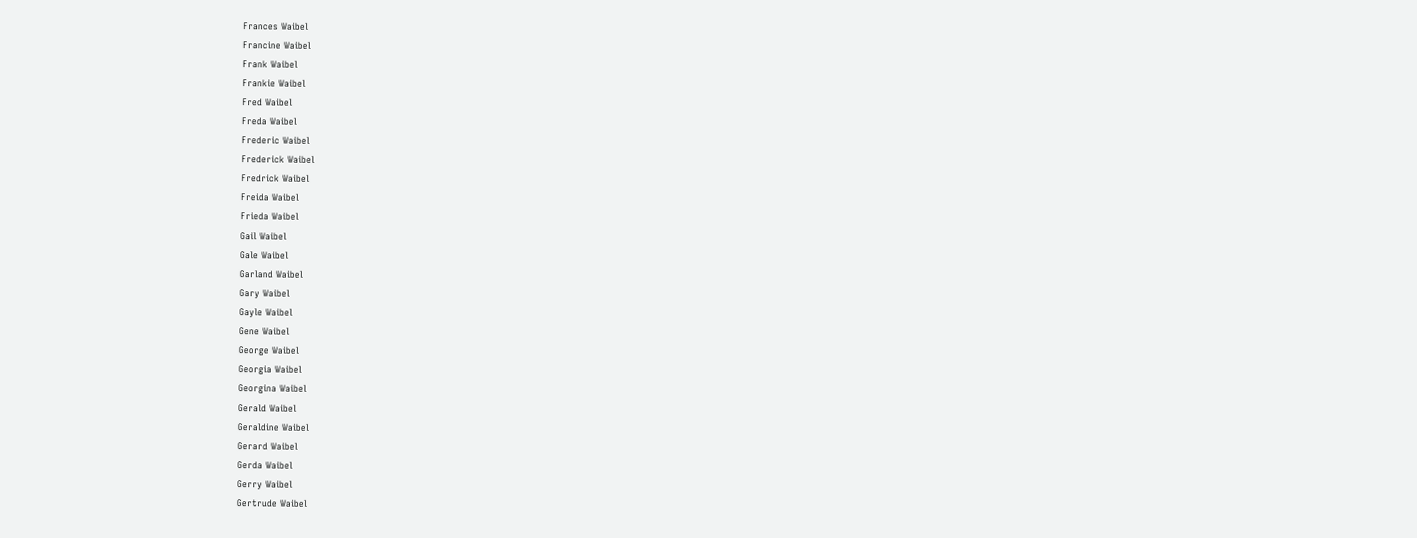Frances Waibel
Francine Waibel
Frank Waibel
Frankie Waibel
Fred Waibel
Freda Waibel
Frederic Waibel
Frederick Waibel
Fredrick Waibel
Freida Waibel
Frieda Waibel
Gail Waibel
Gale Waibel
Garland Waibel
Gary Waibel
Gayle Waibel
Gene Waibel
George Waibel
Georgia Waibel
Georgina Waibel
Gerald Waibel
Geraldine Waibel
Gerard Waibel
Gerda Waibel
Gerry Waibel
Gertrude Waibel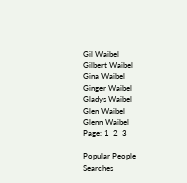Gil Waibel
Gilbert Waibel
Gina Waibel
Ginger Waibel
Gladys Waibel
Glen Waibel
Glenn Waibel
Page: 1  2  3

Popular People Searches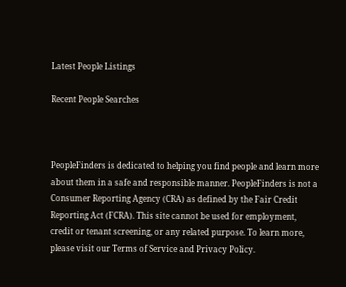Latest People Listings

Recent People Searches



PeopleFinders is dedicated to helping you find people and learn more about them in a safe and responsible manner. PeopleFinders is not a Consumer Reporting Agency (CRA) as defined by the Fair Credit Reporting Act (FCRA). This site cannot be used for employment, credit or tenant screening, or any related purpose. To learn more, please visit our Terms of Service and Privacy Policy.